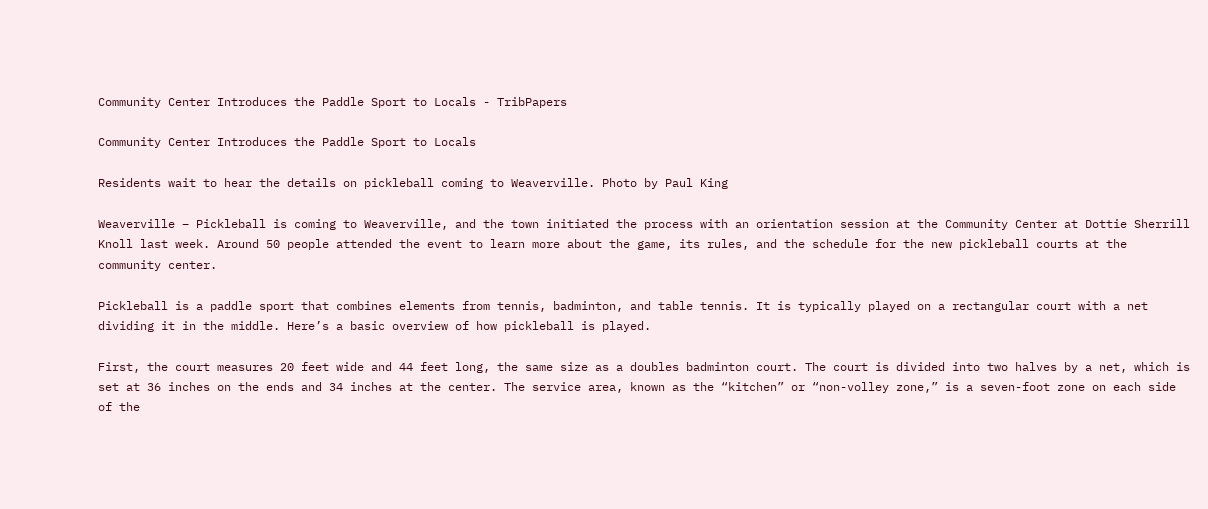Community Center Introduces the Paddle Sport to Locals - TribPapers

Community Center Introduces the Paddle Sport to Locals

Residents wait to hear the details on pickleball coming to Weaverville. Photo by Paul King

Weaverville – Pickleball is coming to Weaverville, and the town initiated the process with an orientation session at the Community Center at Dottie Sherrill Knoll last week. Around 50 people attended the event to learn more about the game, its rules, and the schedule for the new pickleball courts at the community center.

Pickleball is a paddle sport that combines elements from tennis, badminton, and table tennis. It is typically played on a rectangular court with a net dividing it in the middle. Here’s a basic overview of how pickleball is played.

First, the court measures 20 feet wide and 44 feet long, the same size as a doubles badminton court. The court is divided into two halves by a net, which is set at 36 inches on the ends and 34 inches at the center. The service area, known as the “kitchen” or “non-volley zone,” is a seven-foot zone on each side of the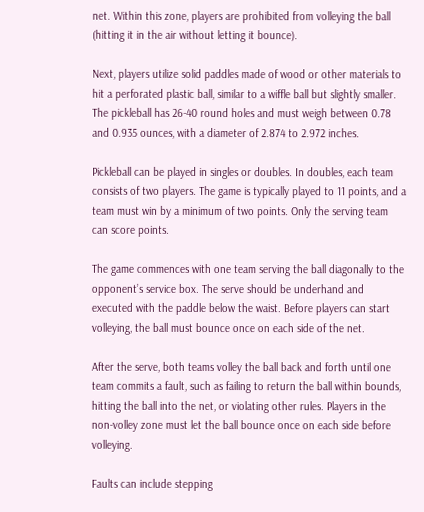net. Within this zone, players are prohibited from volleying the ball (hitting it in the air without letting it bounce).

Next, players utilize solid paddles made of wood or other materials to hit a perforated plastic ball, similar to a wiffle ball but slightly smaller. The pickleball has 26-40 round holes and must weigh between 0.78 and 0.935 ounces, with a diameter of 2.874 to 2.972 inches.

Pickleball can be played in singles or doubles. In doubles, each team consists of two players. The game is typically played to 11 points, and a team must win by a minimum of two points. Only the serving team can score points.

The game commences with one team serving the ball diagonally to the opponent’s service box. The serve should be underhand and executed with the paddle below the waist. Before players can start volleying, the ball must bounce once on each side of the net.

After the serve, both teams volley the ball back and forth until one team commits a fault, such as failing to return the ball within bounds, hitting the ball into the net, or violating other rules. Players in the non-volley zone must let the ball bounce once on each side before volleying.

Faults can include stepping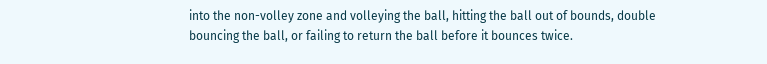into the non-volley zone and volleying the ball, hitting the ball out of bounds, double bouncing the ball, or failing to return the ball before it bounces twice.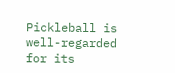Pickleball is well-regarded for its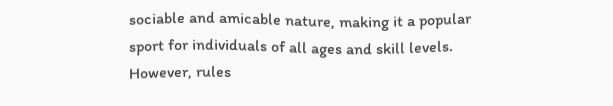sociable and amicable nature, making it a popular sport for individuals of all ages and skill levels. However, rules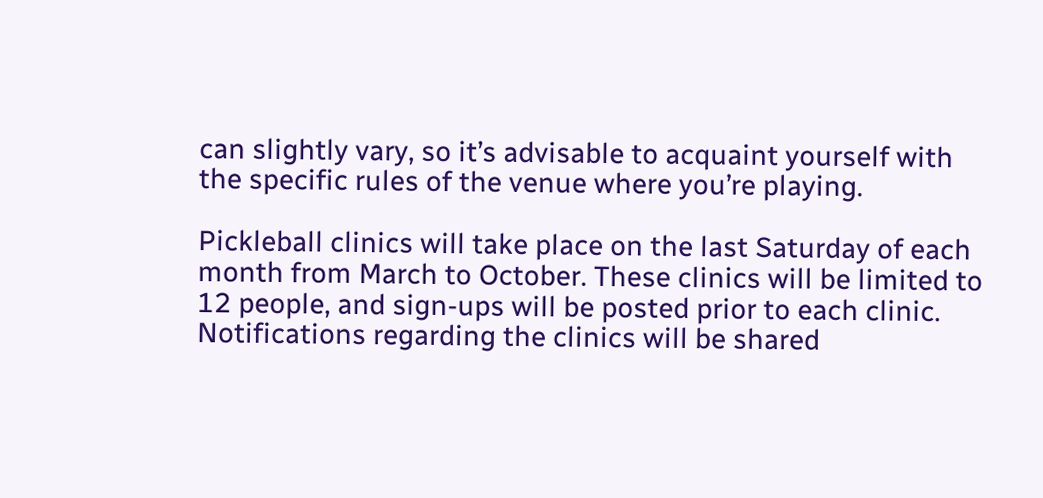can slightly vary, so it’s advisable to acquaint yourself with the specific rules of the venue where you’re playing.

Pickleball clinics will take place on the last Saturday of each month from March to October. These clinics will be limited to 12 people, and sign-ups will be posted prior to each clinic. Notifications regarding the clinics will be shared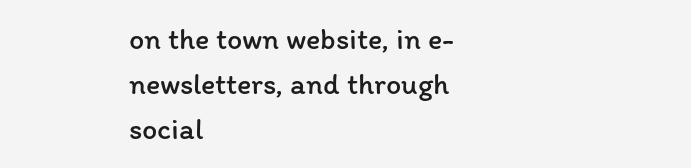on the town website, in e-newsletters, and through social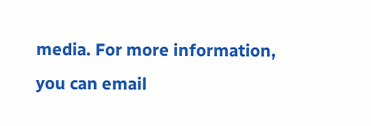media. For more information, you can email